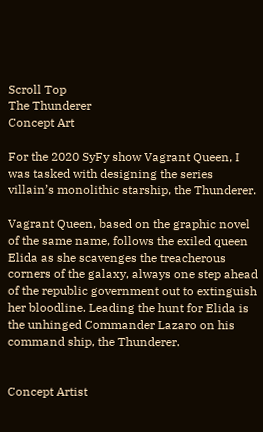Scroll Top
The Thunderer
Concept Art

For the 2020 SyFy show Vagrant Queen, I was tasked with designing the series villain’s monolithic starship, the Thunderer.

Vagrant Queen, based on the graphic novel of the same name, follows the exiled queen Elida as she scavenges the treacherous corners of the galaxy, always one step ahead of the republic government out to extinguish her bloodline. Leading the hunt for Elida is the unhinged Commander Lazaro on his command ship, the Thunderer.


Concept Artist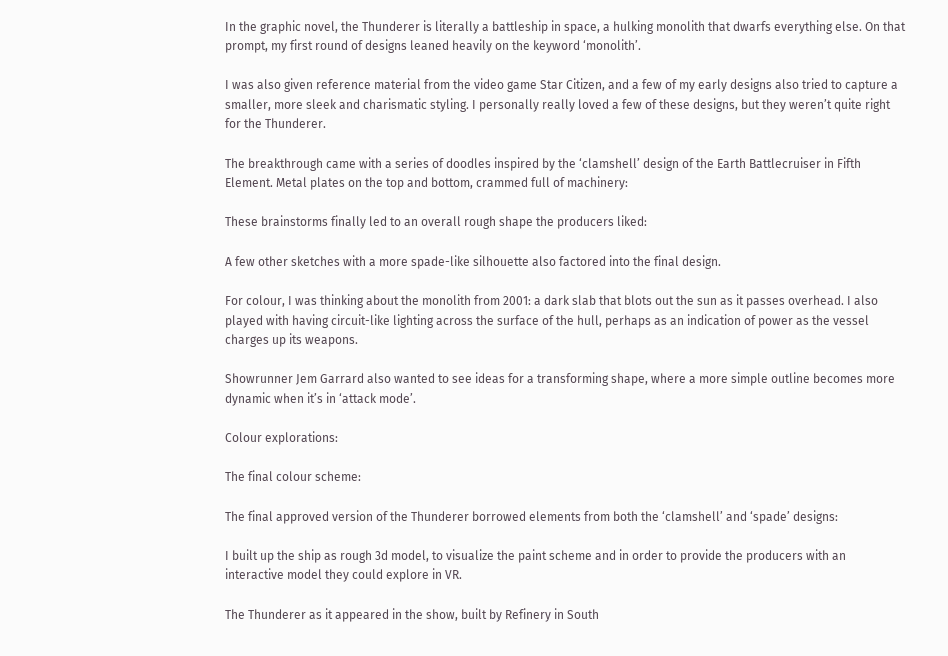In the graphic novel, the Thunderer is literally a battleship in space, a hulking monolith that dwarfs everything else. On that prompt, my first round of designs leaned heavily on the keyword ‘monolith’.

I was also given reference material from the video game Star Citizen, and a few of my early designs also tried to capture a smaller, more sleek and charismatic styling. I personally really loved a few of these designs, but they weren’t quite right for the Thunderer.

The breakthrough came with a series of doodles inspired by the ‘clamshell’ design of the Earth Battlecruiser in Fifth Element. Metal plates on the top and bottom, crammed full of machinery:

These brainstorms finally led to an overall rough shape the producers liked:

A few other sketches with a more spade-like silhouette also factored into the final design.

For colour, I was thinking about the monolith from 2001: a dark slab that blots out the sun as it passes overhead. I also played with having circuit-like lighting across the surface of the hull, perhaps as an indication of power as the vessel charges up its weapons.

Showrunner Jem Garrard also wanted to see ideas for a transforming shape, where a more simple outline becomes more dynamic when it’s in ‘attack mode’.

Colour explorations:

The final colour scheme:

The final approved version of the Thunderer borrowed elements from both the ‘clamshell’ and ‘spade’ designs:

I built up the ship as rough 3d model, to visualize the paint scheme and in order to provide the producers with an interactive model they could explore in VR.

The Thunderer as it appeared in the show, built by Refinery in South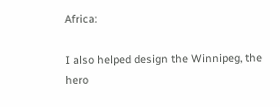Africa:

I also helped design the Winnipeg, the hero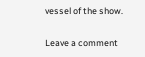vessel of the show.

Leave a comment